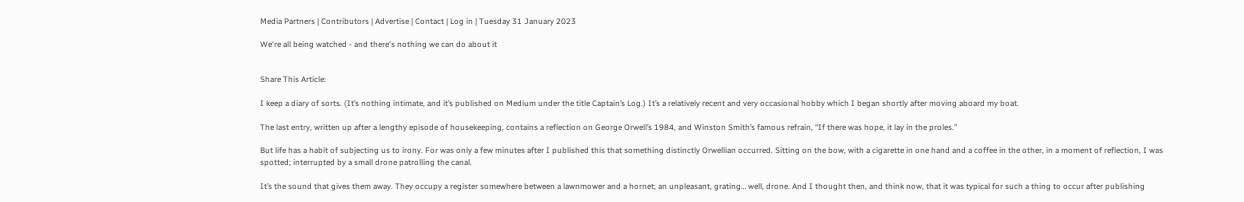Media Partners | Contributors | Advertise | Contact | Log in | Tuesday 31 January 2023

We're all being watched - and there's nothing we can do about it


Share This Article:

I keep a diary of sorts. (It’s nothing intimate, and it’s published on Medium under the title Captain’s Log.) It’s a relatively recent and very occasional hobby which I began shortly after moving aboard my boat.

The last entry, written up after a lengthy episode of housekeeping, contains a reflection on George Orwell’s 1984, and Winston Smith’s famous refrain, “If there was hope, it lay in the proles.”

But life has a habit of subjecting us to irony. For was only a few minutes after I published this that something distinctly Orwellian occurred. Sitting on the bow, with a cigarette in one hand and a coffee in the other, in a moment of reflection, I was spotted; interrupted by a small drone patrolling the canal.

It’s the sound that gives them away. They occupy a register somewhere between a lawnmower and a hornet; an unpleasant, grating… well, drone. And I thought then, and think now, that it was typical for such a thing to occur after publishing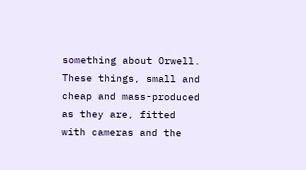something about Orwell. These things, small and cheap and mass-produced as they are, fitted with cameras and the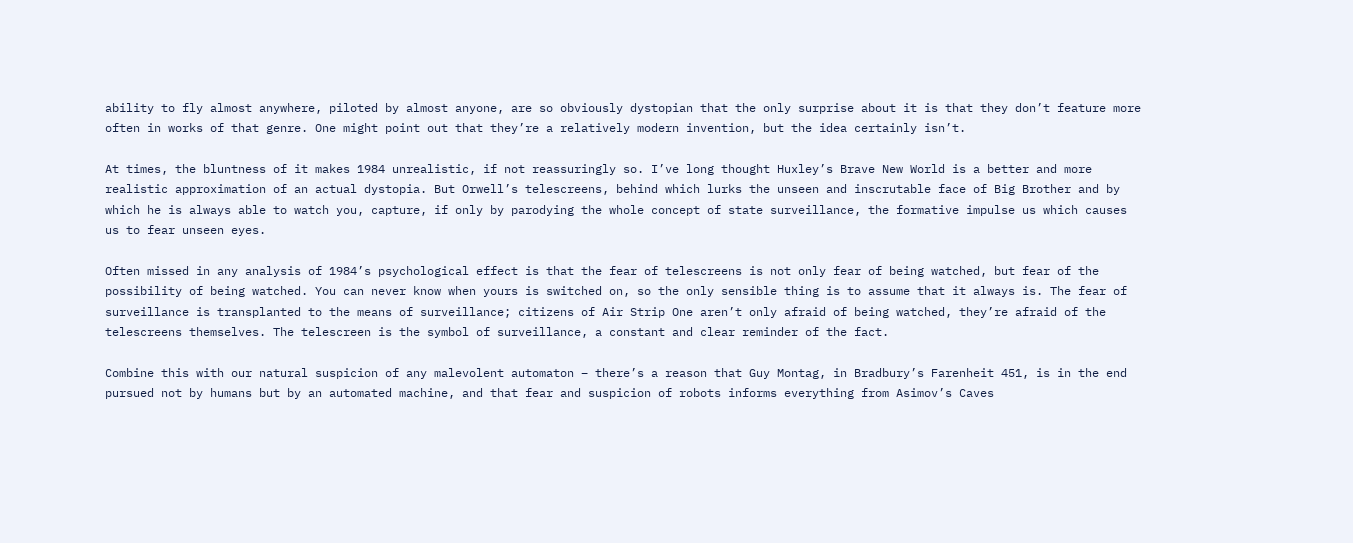ability to fly almost anywhere, piloted by almost anyone, are so obviously dystopian that the only surprise about it is that they don’t feature more often in works of that genre. One might point out that they’re a relatively modern invention, but the idea certainly isn’t.

At times, the bluntness of it makes 1984 unrealistic, if not reassuringly so. I’ve long thought Huxley’s Brave New World is a better and more realistic approximation of an actual dystopia. But Orwell’s telescreens, behind which lurks the unseen and inscrutable face of Big Brother and by which he is always able to watch you, capture, if only by parodying the whole concept of state surveillance, the formative impulse us which causes us to fear unseen eyes.

Often missed in any analysis of 1984’s psychological effect is that the fear of telescreens is not only fear of being watched, but fear of the possibility of being watched. You can never know when yours is switched on, so the only sensible thing is to assume that it always is. The fear of surveillance is transplanted to the means of surveillance; citizens of Air Strip One aren’t only afraid of being watched, they’re afraid of the telescreens themselves. The telescreen is the symbol of surveillance, a constant and clear reminder of the fact.

Combine this with our natural suspicion of any malevolent automaton – there’s a reason that Guy Montag, in Bradbury’s Farenheit 451, is in the end pursued not by humans but by an automated machine, and that fear and suspicion of robots informs everything from Asimov’s Caves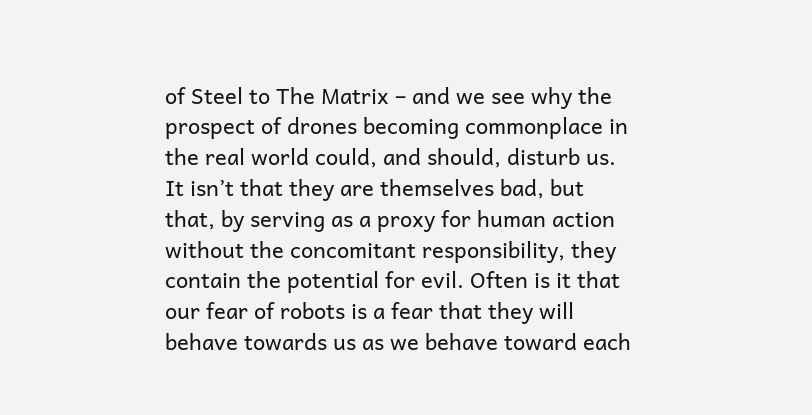of Steel to The Matrix – and we see why the prospect of drones becoming commonplace in the real world could, and should, disturb us. It isn’t that they are themselves bad, but that, by serving as a proxy for human action without the concomitant responsibility, they contain the potential for evil. Often is it that our fear of robots is a fear that they will behave towards us as we behave toward each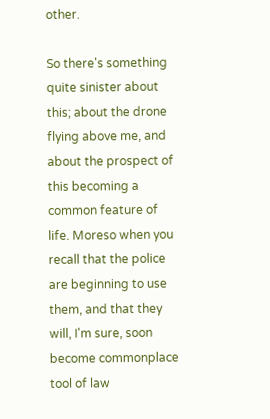other.

So there's something quite sinister about this; about the drone flying above me, and about the prospect of this becoming a common feature of life. Moreso when you recall that the police are beginning to use them, and that they will, I'm sure, soon become commonplace tool of law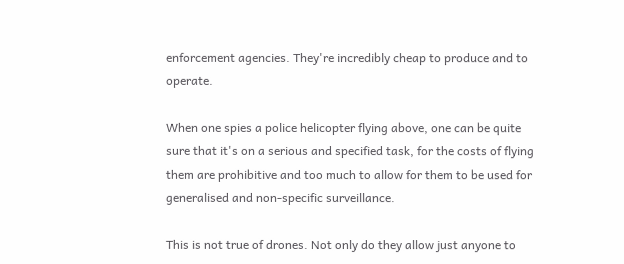enforcement agencies. They're incredibly cheap to produce and to operate.

When one spies a police helicopter flying above, one can be quite sure that it's on a serious and specified task, for the costs of flying them are prohibitive and too much to allow for them to be used for generalised and non-specific surveillance.

This is not true of drones. Not only do they allow just anyone to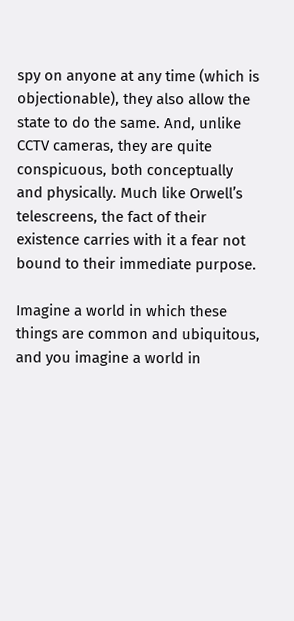spy on anyone at any time (which is objectionable), they also allow the state to do the same. And, unlike CCTV cameras, they are quite conspicuous, both conceptually and physically. Much like Orwell’s telescreens, the fact of their existence carries with it a fear not bound to their immediate purpose.

Imagine a world in which these things are common and ubiquitous, and you imagine a world in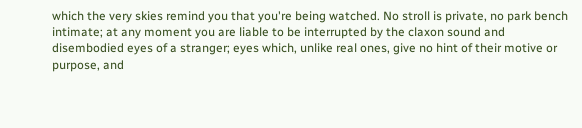which the very skies remind you that you're being watched. No stroll is private, no park bench intimate; at any moment you are liable to be interrupted by the claxon sound and disembodied eyes of a stranger; eyes which, unlike real ones, give no hint of their motive or purpose, and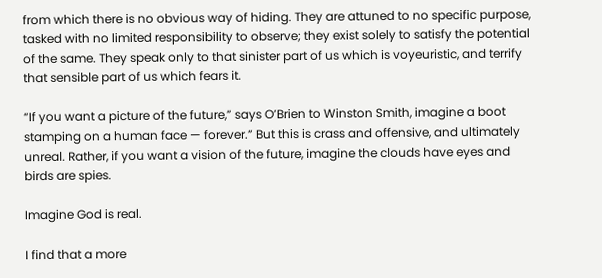from which there is no obvious way of hiding. They are attuned to no specific purpose, tasked with no limited responsibility to observe; they exist solely to satisfy the potential of the same. They speak only to that sinister part of us which is voyeuristic, and terrify that sensible part of us which fears it.

“If you want a picture of the future,” says O’Brien to Winston Smith, imagine a boot stamping on a human face — forever.” But this is crass and offensive, and ultimately unreal. Rather, if you want a vision of the future, imagine the clouds have eyes and birds are spies.

Imagine God is real.

I find that a more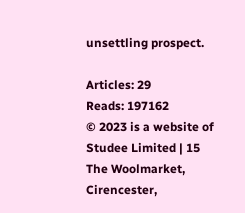unsettling prospect.

Articles: 29
Reads: 197162
© 2023 is a website of Studee Limited | 15 The Woolmarket, Cirencester,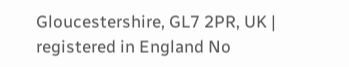Gloucestershire, GL7 2PR, UK | registered in England No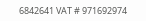6842641 VAT # 971692974